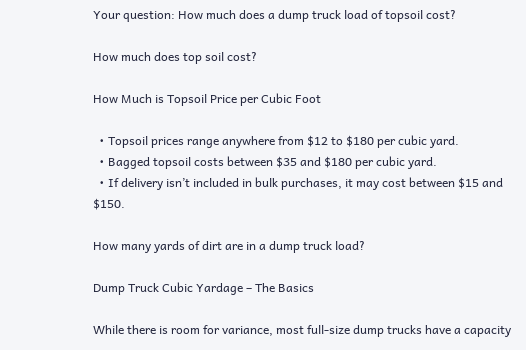Your question: How much does a dump truck load of topsoil cost?

How much does top soil cost?

How Much is Topsoil Price per Cubic Foot

  • Topsoil prices range anywhere from $12 to $180 per cubic yard.
  • Bagged topsoil costs between $35 and $180 per cubic yard.
  • If delivery isn’t included in bulk purchases, it may cost between $15 and $150.

How many yards of dirt are in a dump truck load?

Dump Truck Cubic Yardage – The Basics

While there is room for variance, most full-size dump trucks have a capacity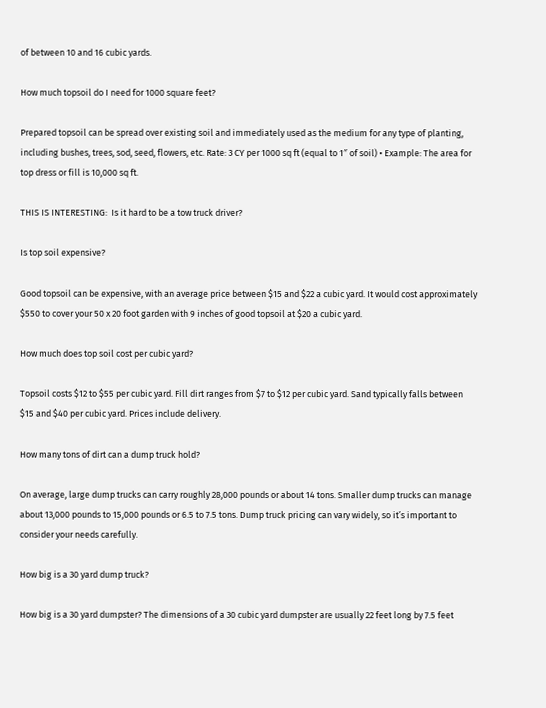of between 10 and 16 cubic yards.

How much topsoil do I need for 1000 square feet?

Prepared topsoil can be spread over existing soil and immediately used as the medium for any type of planting, including bushes, trees, sod, seed, flowers, etc. Rate: 3 CY per 1000 sq ft (equal to 1″ of soil) • Example: The area for top dress or fill is 10,000 sq ft.

THIS IS INTERESTING:  Is it hard to be a tow truck driver?

Is top soil expensive?

Good topsoil can be expensive, with an average price between $15 and $22 a cubic yard. It would cost approximately $550 to cover your 50 x 20 foot garden with 9 inches of good topsoil at $20 a cubic yard.

How much does top soil cost per cubic yard?

Topsoil costs $12 to $55 per cubic yard. Fill dirt ranges from $7 to $12 per cubic yard. Sand typically falls between $15 and $40 per cubic yard. Prices include delivery.

How many tons of dirt can a dump truck hold?

On average, large dump trucks can carry roughly 28,000 pounds or about 14 tons. Smaller dump trucks can manage about 13,000 pounds to 15,000 pounds or 6.5 to 7.5 tons. Dump truck pricing can vary widely, so it’s important to consider your needs carefully.

How big is a 30 yard dump truck?

How big is a 30 yard dumpster? The dimensions of a 30 cubic yard dumpster are usually 22 feet long by 7.5 feet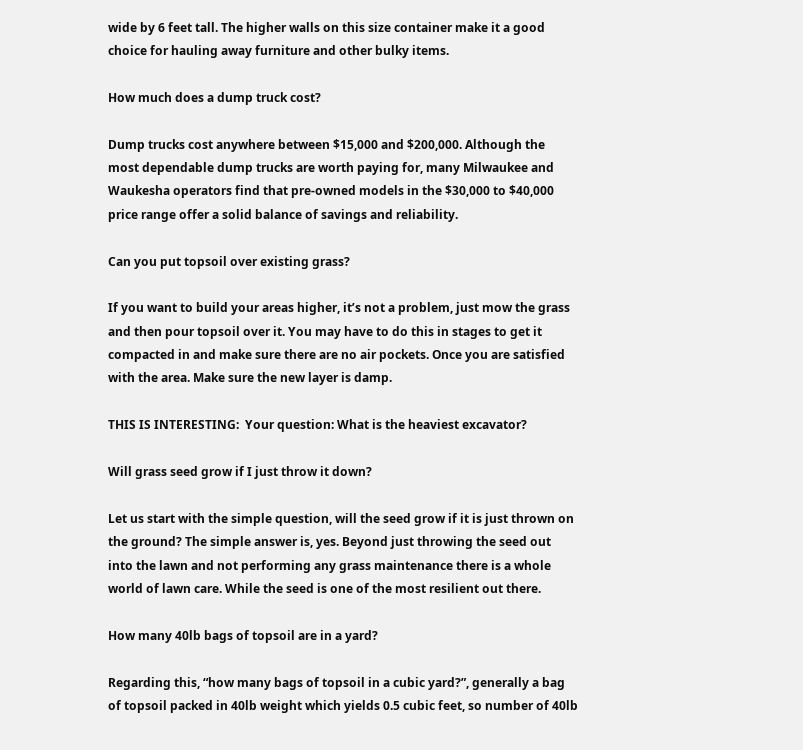wide by 6 feet tall. The higher walls on this size container make it a good choice for hauling away furniture and other bulky items.

How much does a dump truck cost?

Dump trucks cost anywhere between $15,000 and $200,000. Although the most dependable dump trucks are worth paying for, many Milwaukee and Waukesha operators find that pre-owned models in the $30,000 to $40,000 price range offer a solid balance of savings and reliability.

Can you put topsoil over existing grass?

If you want to build your areas higher, it’s not a problem, just mow the grass and then pour topsoil over it. You may have to do this in stages to get it compacted in and make sure there are no air pockets. Once you are satisfied with the area. Make sure the new layer is damp.

THIS IS INTERESTING:  Your question: What is the heaviest excavator?

Will grass seed grow if I just throw it down?

Let us start with the simple question, will the seed grow if it is just thrown on the ground? The simple answer is, yes. Beyond just throwing the seed out into the lawn and not performing any grass maintenance there is a whole world of lawn care. While the seed is one of the most resilient out there.

How many 40lb bags of topsoil are in a yard?

Regarding this, “how many bags of topsoil in a cubic yard?”, generally a bag of topsoil packed in 40lb weight which yields 0.5 cubic feet, so number of 40lb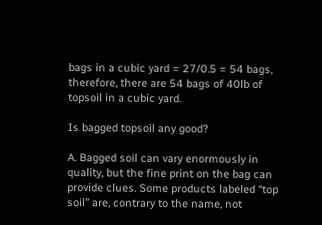bags in a cubic yard = 27/0.5 = 54 bags, therefore, there are 54 bags of 40lb of topsoil in a cubic yard.

Is bagged topsoil any good?

A. Bagged soil can vary enormously in quality, but the fine print on the bag can provide clues. Some products labeled “top soil” are, contrary to the name, not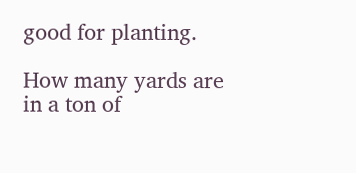good for planting.

How many yards are in a ton of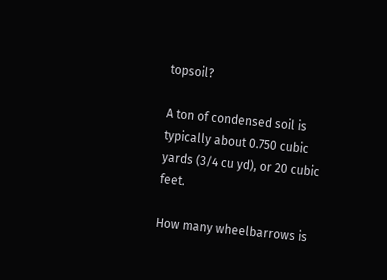topsoil?

A ton of condensed soil is typically about 0.750 cubic yards (3/4 cu yd), or 20 cubic feet.

How many wheelbarrows is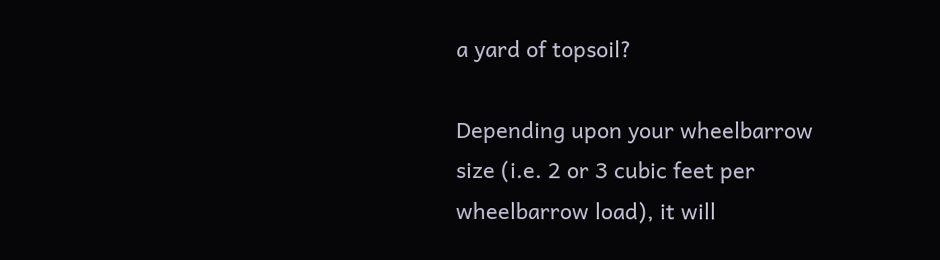a yard of topsoil?

Depending upon your wheelbarrow size (i.e. 2 or 3 cubic feet per wheelbarrow load), it will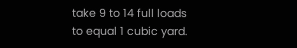take 9 to 14 full loads to equal 1 cubic yard.